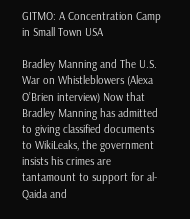GITMO: A Concentration Camp in Small Town USA

Bradley Manning and The U.S. War on Whistleblowers (Alexa O’Brien interview) Now that Bradley Manning has admitted to giving classified documents to WikiLeaks, the government insists his crimes are tantamount to support for al-Qaida and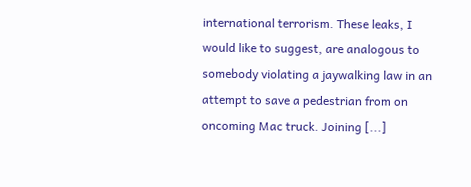international terrorism. These leaks, I would like to suggest, are analogous to somebody violating a jaywalking law in an attempt to save a pedestrian from on oncoming Mac truck. Joining [...]